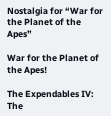Nostalgia for “War for the Planet of the Apes”

War for the Planet of the Apes!

The Expendables IV: The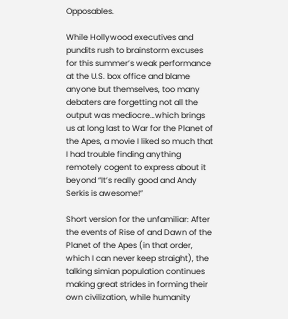Opposables.

While Hollywood executives and pundits rush to brainstorm excuses for this summer’s weak performance at the U.S. box office and blame anyone but themselves, too many debaters are forgetting not all the output was mediocre…which brings us at long last to War for the Planet of the Apes, a movie I liked so much that I had trouble finding anything remotely cogent to express about it beyond “It’s really good and Andy Serkis is awesome!”

Short version for the unfamiliar: After the events of Rise of and Dawn of the Planet of the Apes (in that order, which I can never keep straight), the talking simian population continues making great strides in forming their own civilization, while humanity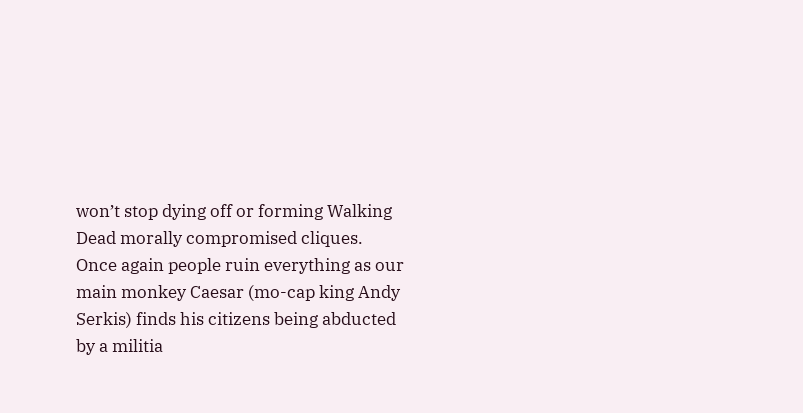won’t stop dying off or forming Walking Dead morally compromised cliques. Once again people ruin everything as our main monkey Caesar (mo-cap king Andy Serkis) finds his citizens being abducted by a militia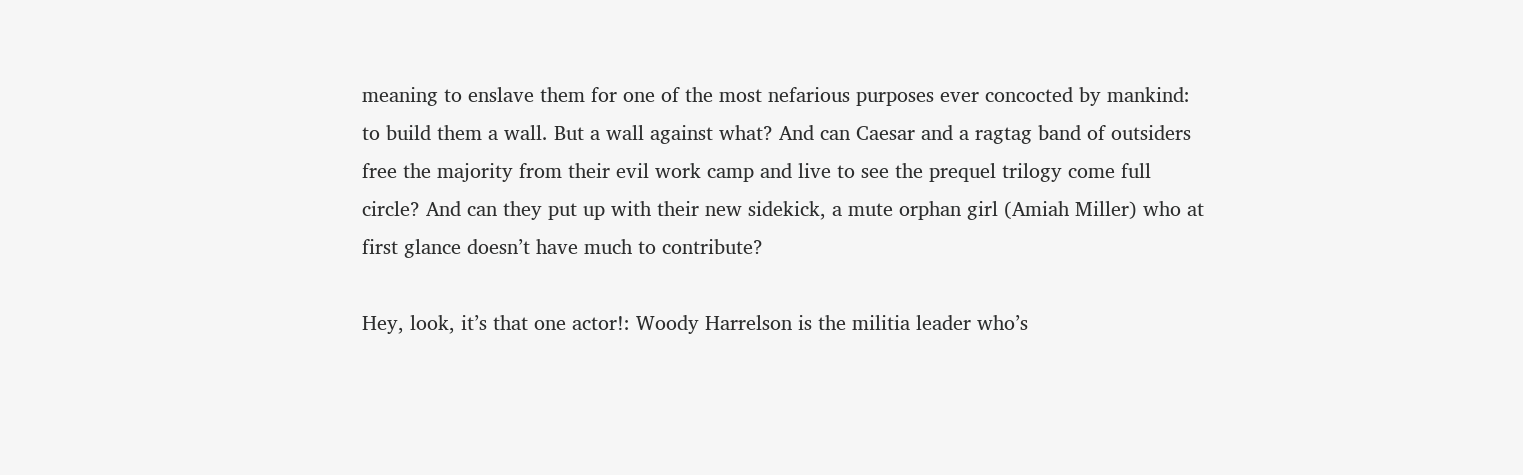meaning to enslave them for one of the most nefarious purposes ever concocted by mankind: to build them a wall. But a wall against what? And can Caesar and a ragtag band of outsiders free the majority from their evil work camp and live to see the prequel trilogy come full circle? And can they put up with their new sidekick, a mute orphan girl (Amiah Miller) who at first glance doesn’t have much to contribute?

Hey, look, it’s that one actor!: Woody Harrelson is the militia leader who’s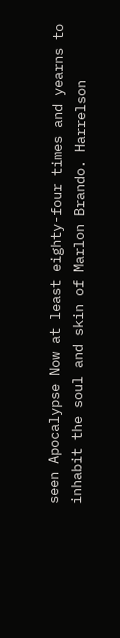seen Apocalypse Now at least eighty-four times and yearns to inhabit the soul and skin of Marlon Brando. Harrelson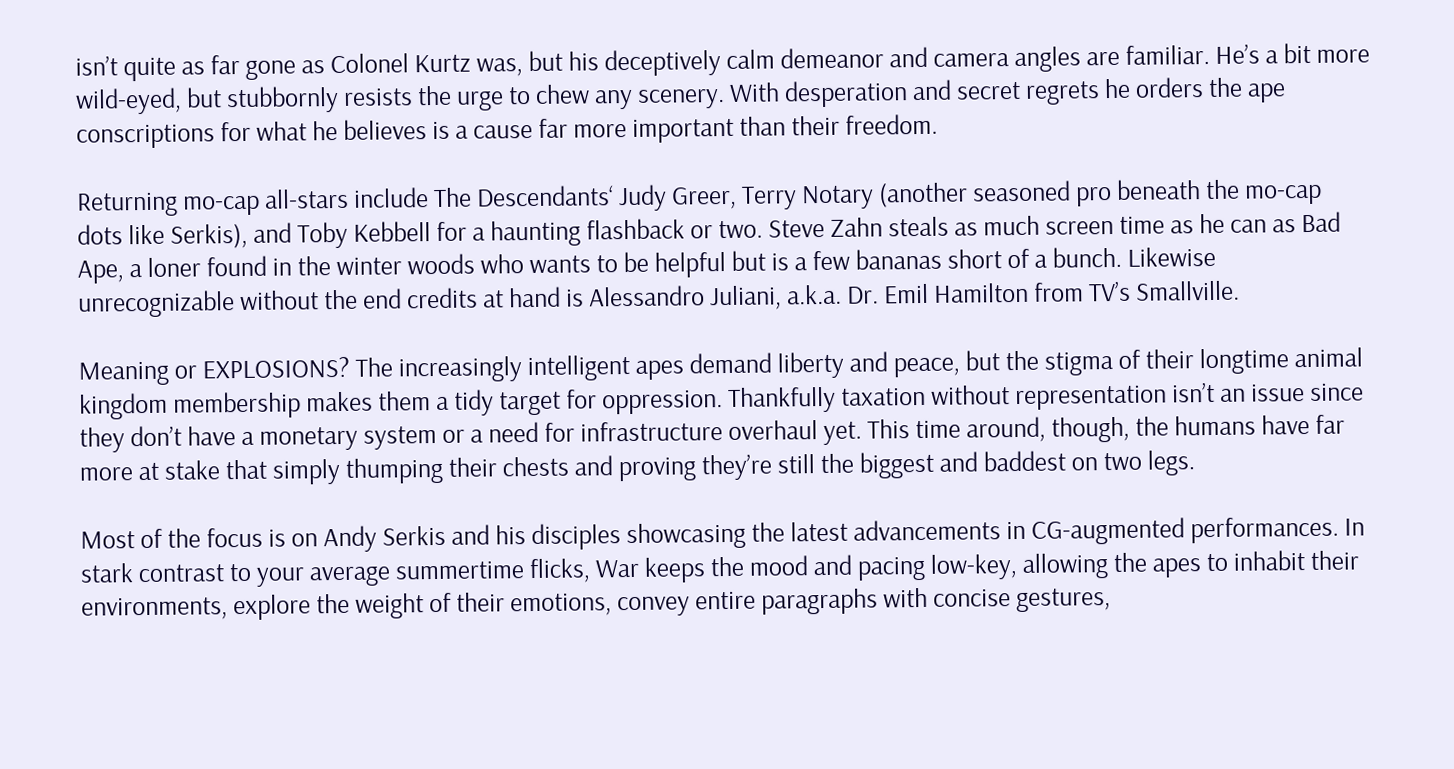isn’t quite as far gone as Colonel Kurtz was, but his deceptively calm demeanor and camera angles are familiar. He’s a bit more wild-eyed, but stubbornly resists the urge to chew any scenery. With desperation and secret regrets he orders the ape conscriptions for what he believes is a cause far more important than their freedom.

Returning mo-cap all-stars include The Descendants‘ Judy Greer, Terry Notary (another seasoned pro beneath the mo-cap dots like Serkis), and Toby Kebbell for a haunting flashback or two. Steve Zahn steals as much screen time as he can as Bad Ape, a loner found in the winter woods who wants to be helpful but is a few bananas short of a bunch. Likewise unrecognizable without the end credits at hand is Alessandro Juliani, a.k.a. Dr. Emil Hamilton from TV’s Smallville.

Meaning or EXPLOSIONS? The increasingly intelligent apes demand liberty and peace, but the stigma of their longtime animal kingdom membership makes them a tidy target for oppression. Thankfully taxation without representation isn’t an issue since they don’t have a monetary system or a need for infrastructure overhaul yet. This time around, though, the humans have far more at stake that simply thumping their chests and proving they’re still the biggest and baddest on two legs.

Most of the focus is on Andy Serkis and his disciples showcasing the latest advancements in CG-augmented performances. In stark contrast to your average summertime flicks, War keeps the mood and pacing low-key, allowing the apes to inhabit their environments, explore the weight of their emotions, convey entire paragraphs with concise gestures,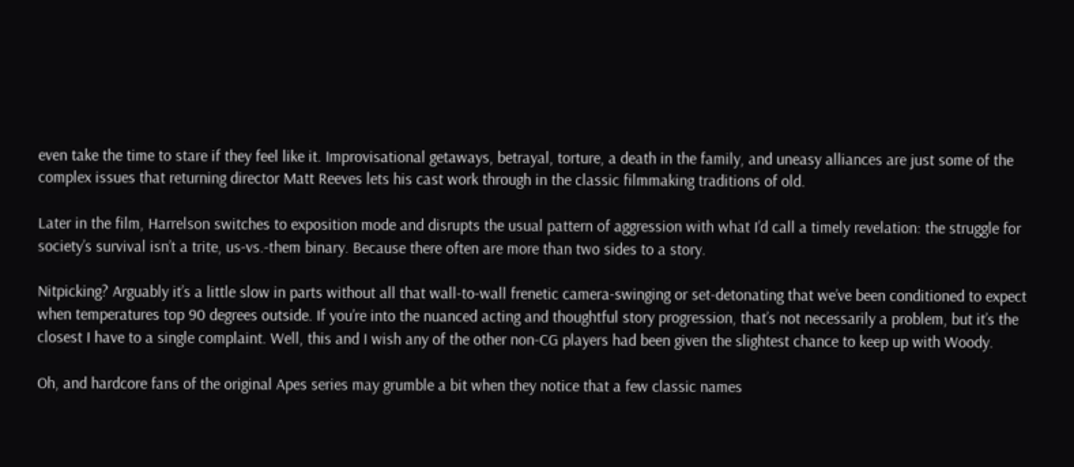even take the time to stare if they feel like it. Improvisational getaways, betrayal, torture, a death in the family, and uneasy alliances are just some of the complex issues that returning director Matt Reeves lets his cast work through in the classic filmmaking traditions of old.

Later in the film, Harrelson switches to exposition mode and disrupts the usual pattern of aggression with what I’d call a timely revelation: the struggle for society’s survival isn’t a trite, us-vs.-them binary. Because there often are more than two sides to a story.

Nitpicking? Arguably it’s a little slow in parts without all that wall-to-wall frenetic camera-swinging or set-detonating that we’ve been conditioned to expect when temperatures top 90 degrees outside. If you’re into the nuanced acting and thoughtful story progression, that’s not necessarily a problem, but it’s the closest I have to a single complaint. Well, this and I wish any of the other non-CG players had been given the slightest chance to keep up with Woody.

Oh, and hardcore fans of the original Apes series may grumble a bit when they notice that a few classic names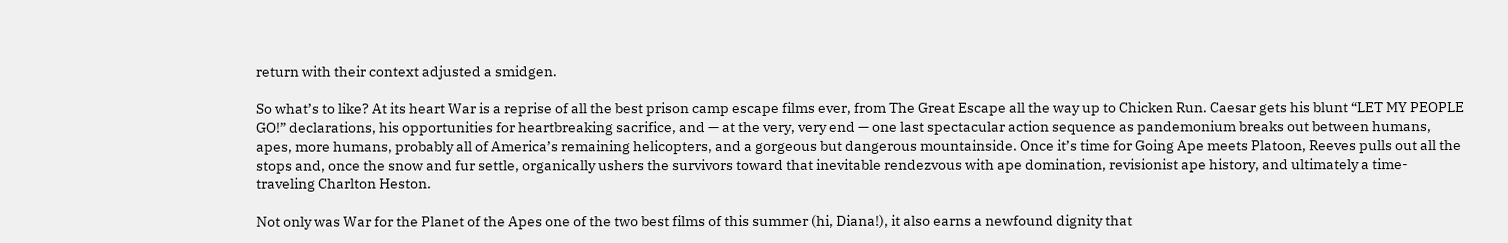return with their context adjusted a smidgen.

So what’s to like? At its heart War is a reprise of all the best prison camp escape films ever, from The Great Escape all the way up to Chicken Run. Caesar gets his blunt “LET MY PEOPLE GO!” declarations, his opportunities for heartbreaking sacrifice, and — at the very, very end — one last spectacular action sequence as pandemonium breaks out between humans, apes, more humans, probably all of America’s remaining helicopters, and a gorgeous but dangerous mountainside. Once it’s time for Going Ape meets Platoon, Reeves pulls out all the stops and, once the snow and fur settle, organically ushers the survivors toward that inevitable rendezvous with ape domination, revisionist ape history, and ultimately a time-traveling Charlton Heston.

Not only was War for the Planet of the Apes one of the two best films of this summer (hi, Diana!), it also earns a newfound dignity that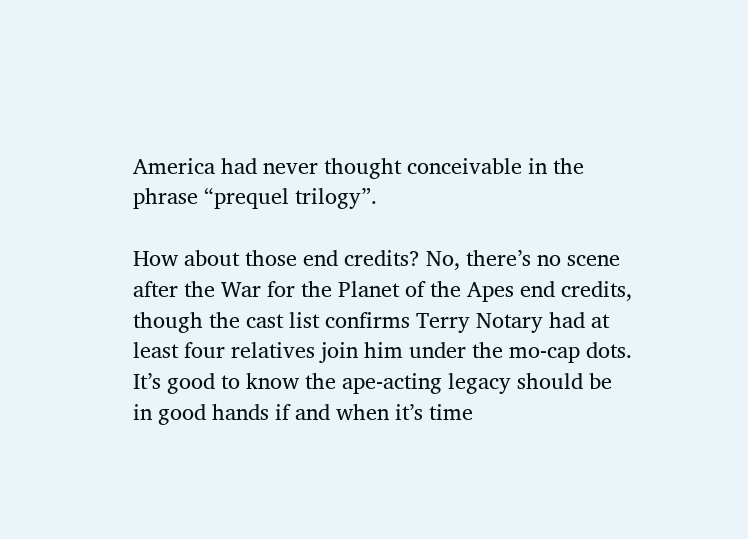America had never thought conceivable in the phrase “prequel trilogy”.

How about those end credits? No, there’s no scene after the War for the Planet of the Apes end credits, though the cast list confirms Terry Notary had at least four relatives join him under the mo-cap dots. It’s good to know the ape-acting legacy should be in good hands if and when it’s time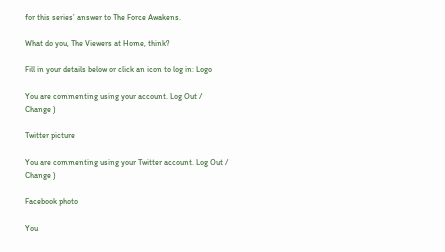for this series’ answer to The Force Awakens.

What do you, The Viewers at Home, think?

Fill in your details below or click an icon to log in: Logo

You are commenting using your account. Log Out /  Change )

Twitter picture

You are commenting using your Twitter account. Log Out /  Change )

Facebook photo

You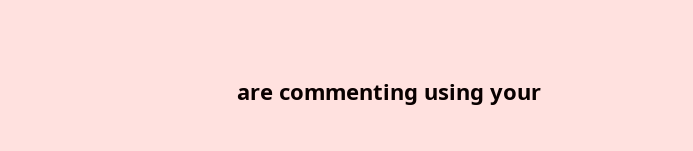are commenting using your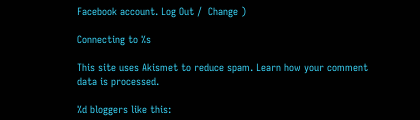Facebook account. Log Out /  Change )

Connecting to %s

This site uses Akismet to reduce spam. Learn how your comment data is processed.

%d bloggers like this: